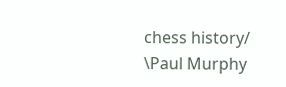chess history/ \Paul Murphy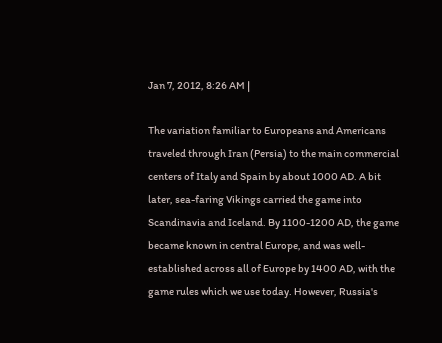Jan 7, 2012, 8:26 AM |

The variation familiar to Europeans and Americans traveled through Iran (Persia) to the main commercial centers of Italy and Spain by about 1000 AD. A bit later, sea-faring Vikings carried the game into Scandinavia and Iceland. By 1100-1200 AD, the game became known in central Europe, and was well-established across all of Europe by 1400 AD, with the game rules which we use today. However, Russia's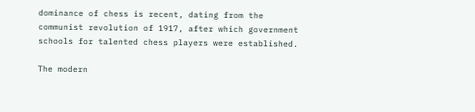dominance of chess is recent, dating from the communist revolution of 1917, after which government schools for talented chess players were established.

The modern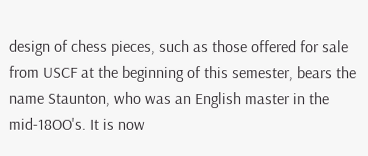design of chess pieces, such as those offered for sale from USCF at the beginning of this semester, bears the name Staunton, who was an English master in the mid-18OO's. It is now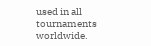used in all tournaments worldwide.